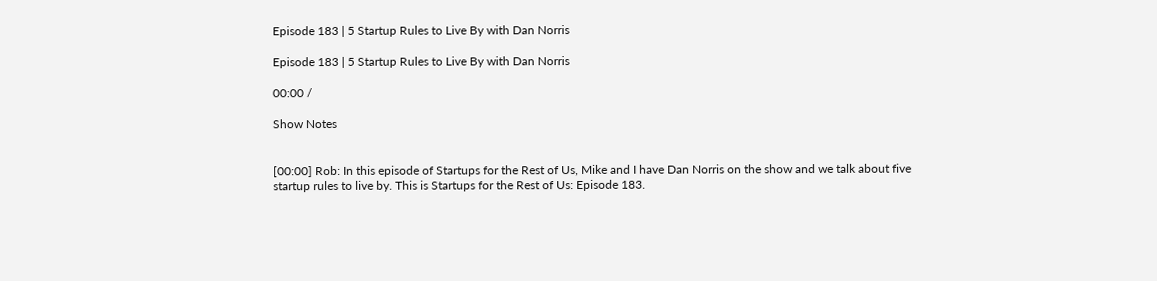Episode 183 | 5 Startup Rules to Live By with Dan Norris

Episode 183 | 5 Startup Rules to Live By with Dan Norris

00:00 /

Show Notes


[00:00] Rob: In this episode of Startups for the Rest of Us, Mike and I have Dan Norris on the show and we talk about five startup rules to live by. This is Startups for the Rest of Us: Episode 183.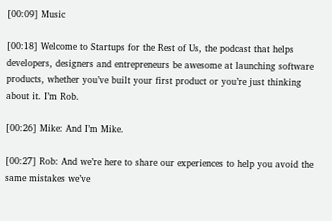[00:09] Music

[00:18] Welcome to Startups for the Rest of Us, the podcast that helps developers, designers and entrepreneurs be awesome at launching software products, whether you’ve built your first product or you’re just thinking about it. I’m Rob.

[00:26] Mike: And I’m Mike.

[00:27] Rob: And we’re here to share our experiences to help you avoid the same mistakes we’ve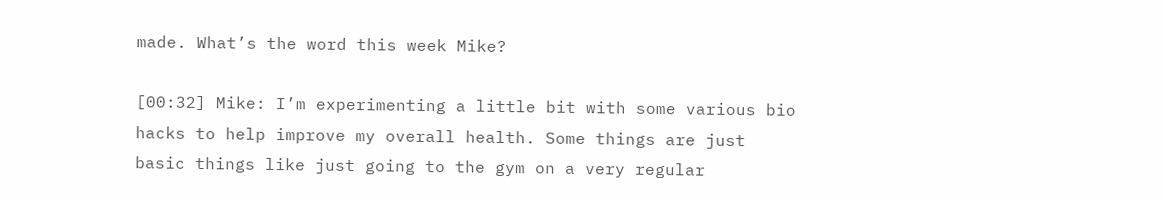made. What’s the word this week Mike?

[00:32] Mike: I’m experimenting a little bit with some various bio hacks to help improve my overall health. Some things are just basic things like just going to the gym on a very regular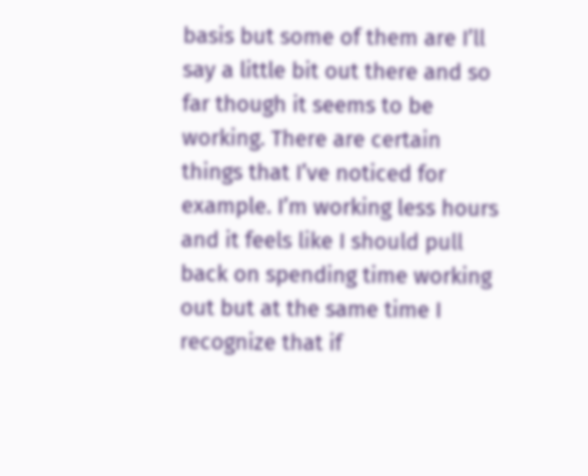basis but some of them are I’ll say a little bit out there and so far though it seems to be working. There are certain things that I’ve noticed for example. I’m working less hours and it feels like I should pull back on spending time working out but at the same time I recognize that if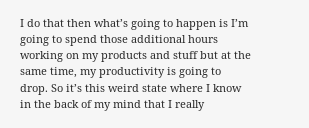I do that then what’s going to happen is I’m going to spend those additional hours working on my products and stuff but at the same time, my productivity is going to drop. So it’s this weird state where I know in the back of my mind that I really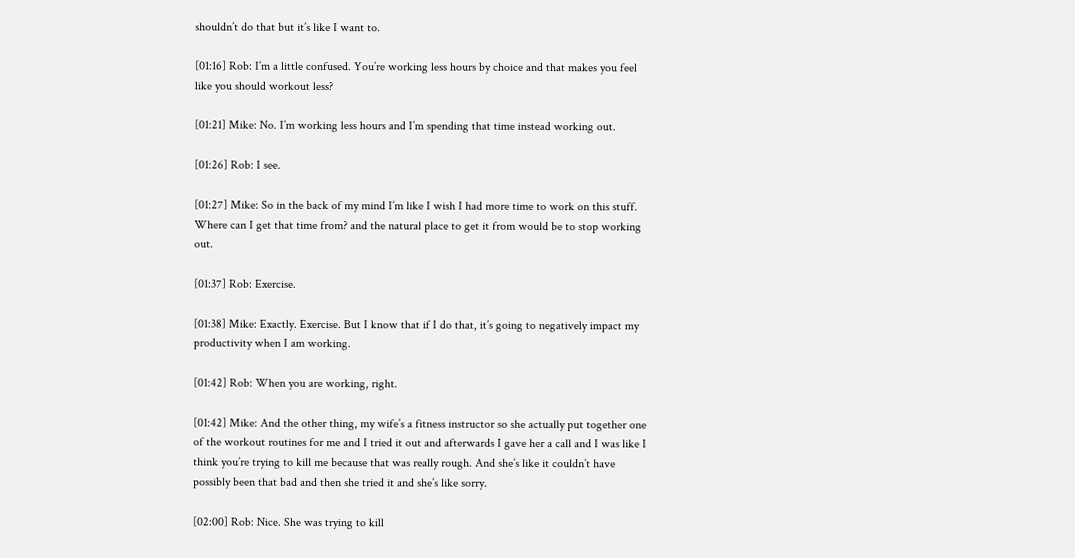shouldn’t do that but it’s like I want to.

[01:16] Rob: I’m a little confused. You’re working less hours by choice and that makes you feel like you should workout less?

[01:21] Mike: No. I’m working less hours and I’m spending that time instead working out.

[01:26] Rob: I see.

[01:27] Mike: So in the back of my mind I’m like I wish I had more time to work on this stuff. Where can I get that time from? and the natural place to get it from would be to stop working out.

[01:37] Rob: Exercise.

[01:38] Mike: Exactly. Exercise. But I know that if I do that, it’s going to negatively impact my productivity when I am working.

[01:42] Rob: When you are working, right.

[01:42] Mike: And the other thing, my wife’s a fitness instructor so she actually put together one of the workout routines for me and I tried it out and afterwards I gave her a call and I was like I think you’re trying to kill me because that was really rough. And she’s like it couldn’t have possibly been that bad and then she tried it and she’s like sorry.

[02:00] Rob: Nice. She was trying to kill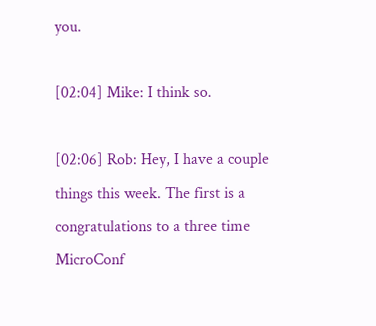you.

[02:04] Mike: I think so.

[02:06] Rob: Hey, I have a couple things this week. The first is a congratulations to a three time MicroConf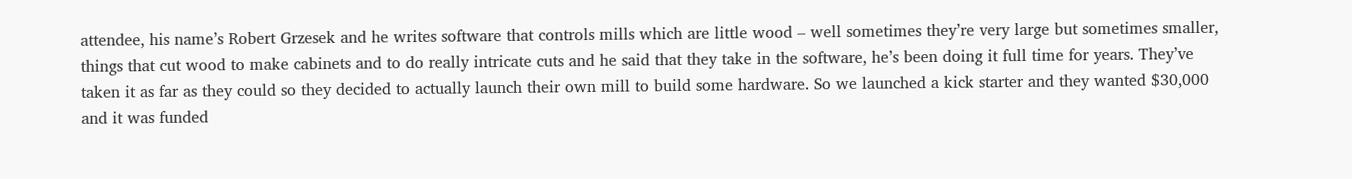attendee, his name’s Robert Grzesek and he writes software that controls mills which are little wood – well sometimes they’re very large but sometimes smaller, things that cut wood to make cabinets and to do really intricate cuts and he said that they take in the software, he’s been doing it full time for years. They’ve taken it as far as they could so they decided to actually launch their own mill to build some hardware. So we launched a kick starter and they wanted $30,000 and it was funded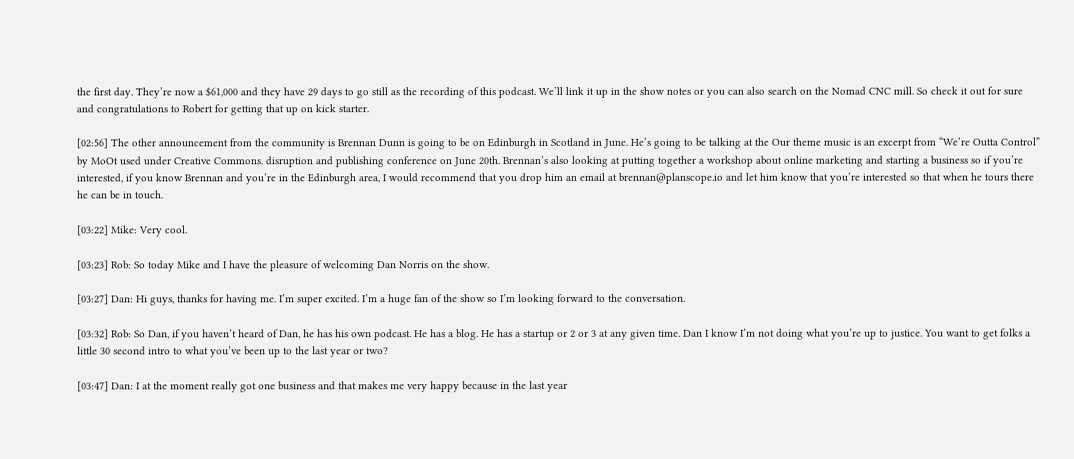the first day. They’re now a $61,000 and they have 29 days to go still as the recording of this podcast. We’ll link it up in the show notes or you can also search on the Nomad CNC mill. So check it out for sure and congratulations to Robert for getting that up on kick starter.

[02:56] The other announcement from the community is Brennan Dunn is going to be on Edinburgh in Scotland in June. He’s going to be talking at the Our theme music is an excerpt from “We’re Outta Control” by MoOt used under Creative Commons. disruption and publishing conference on June 20th. Brennan’s also looking at putting together a workshop about online marketing and starting a business so if you’re interested, if you know Brennan and you’re in the Edinburgh area, I would recommend that you drop him an email at brennan@planscope.io and let him know that you’re interested so that when he tours there he can be in touch.

[03:22] Mike: Very cool.

[03:23] Rob: So today Mike and I have the pleasure of welcoming Dan Norris on the show.

[03:27] Dan: Hi guys, thanks for having me. I’m super excited. I’m a huge fan of the show so I’m looking forward to the conversation.

[03:32] Rob: So Dan, if you haven’t heard of Dan, he has his own podcast. He has a blog. He has a startup or 2 or 3 at any given time. Dan I know I’m not doing what you’re up to justice. You want to get folks a little 30 second intro to what you’ve been up to the last year or two?

[03:47] Dan: I at the moment really got one business and that makes me very happy because in the last year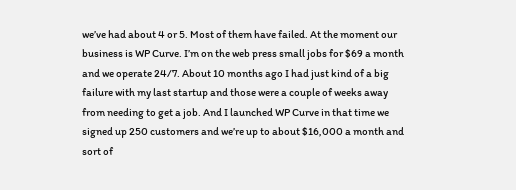we’ve had about 4 or 5. Most of them have failed. At the moment our business is WP Curve. I’m on the web press small jobs for $69 a month and we operate 24/7. About 10 months ago I had just kind of a big failure with my last startup and those were a couple of weeks away from needing to get a job. And I launched WP Curve in that time we signed up 250 customers and we’re up to about $16,000 a month and sort of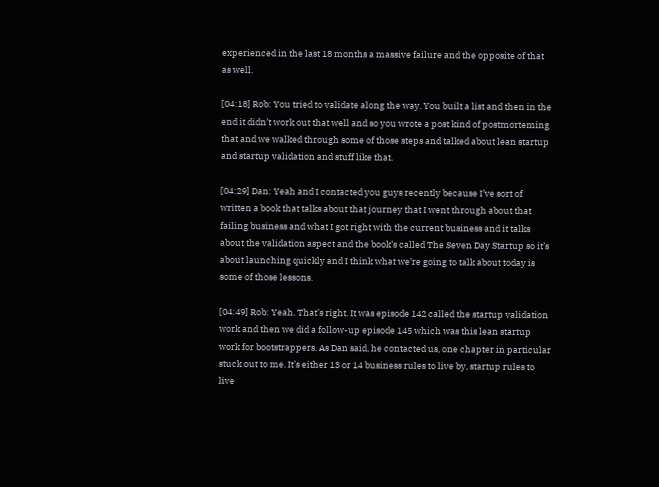experienced in the last 18 months a massive failure and the opposite of that as well.

[04:18] Rob: You tried to validate along the way. You built a list and then in the end it didn’t work out that well and so you wrote a post kind of postmorteming that and we walked through some of those steps and talked about lean startup and startup validation and stuff like that.

[04:29] Dan: Yeah and I contacted you guys recently because I’ve sort of written a book that talks about that journey that I went through about that failing business and what I got right with the current business and it talks about the validation aspect and the book’s called The Seven Day Startup so it’s about launching quickly and I think what we’re going to talk about today is some of those lessons.

[04:49] Rob: Yeah. That’s right. It was episode 142 called the startup validation work and then we did a follow-up episode 145 which was this lean startup work for bootstrappers. As Dan said, he contacted us, one chapter in particular stuck out to me. It’s either 13 or 14 business rules to live by, startup rules to live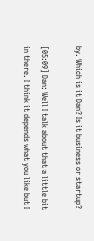by. Which is it Dan? Is it business or startup?

[05:09] Dan: Well I talk about that a little bit in there. I think it depends what you like but I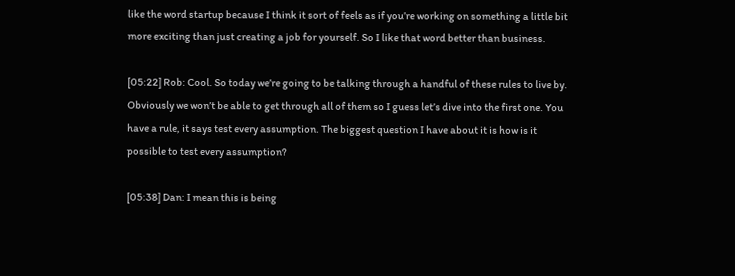like the word startup because I think it sort of feels as if you’re working on something a little bit more exciting than just creating a job for yourself. So I like that word better than business.

[05:22] Rob: Cool. So today we’re going to be talking through a handful of these rules to live by. Obviously we won’t be able to get through all of them so I guess let’s dive into the first one. You have a rule, it says test every assumption. The biggest question I have about it is how is it possible to test every assumption?

[05:38] Dan: I mean this is being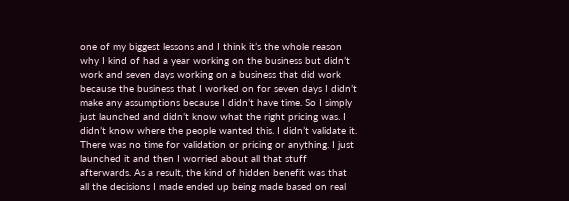one of my biggest lessons and I think it’s the whole reason why I kind of had a year working on the business but didn’t work and seven days working on a business that did work because the business that I worked on for seven days I didn’t make any assumptions because I didn’t have time. So I simply just launched and didn’t know what the right pricing was. I didn’t know where the people wanted this. I didn’t validate it. There was no time for validation or pricing or anything. I just launched it and then I worried about all that stuff afterwards. As a result, the kind of hidden benefit was that all the decisions I made ended up being made based on real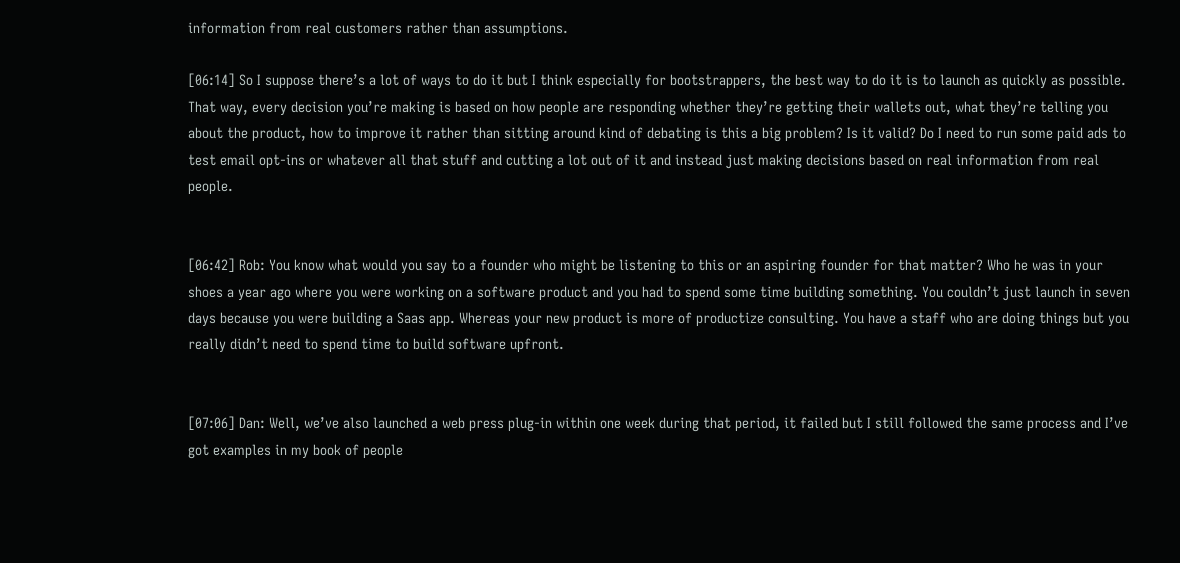information from real customers rather than assumptions.

[06:14] So I suppose there’s a lot of ways to do it but I think especially for bootstrappers, the best way to do it is to launch as quickly as possible. That way, every decision you’re making is based on how people are responding whether they’re getting their wallets out, what they’re telling you about the product, how to improve it rather than sitting around kind of debating is this a big problem? Is it valid? Do I need to run some paid ads to test email opt-ins or whatever all that stuff and cutting a lot out of it and instead just making decisions based on real information from real people.


[06:42] Rob: You know what would you say to a founder who might be listening to this or an aspiring founder for that matter? Who he was in your shoes a year ago where you were working on a software product and you had to spend some time building something. You couldn’t just launch in seven days because you were building a Saas app. Whereas your new product is more of productize consulting. You have a staff who are doing things but you really didn’t need to spend time to build software upfront.


[07:06] Dan: Well, we’ve also launched a web press plug-in within one week during that period, it failed but I still followed the same process and I’ve got examples in my book of people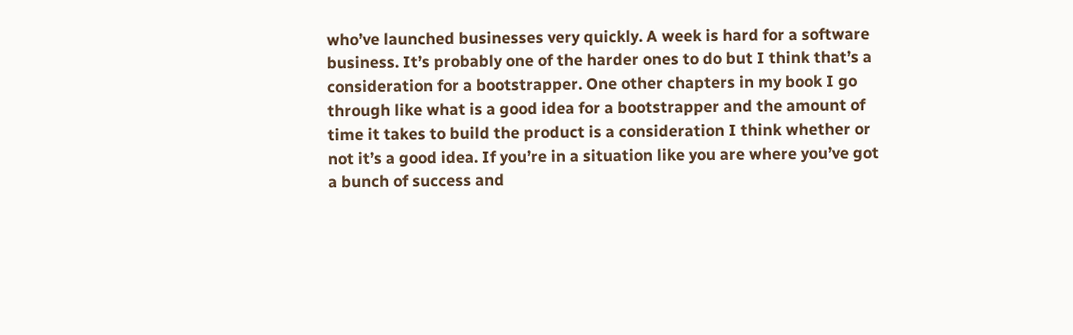who’ve launched businesses very quickly. A week is hard for a software business. It’s probably one of the harder ones to do but I think that’s a consideration for a bootstrapper. One other chapters in my book I go through like what is a good idea for a bootstrapper and the amount of time it takes to build the product is a consideration I think whether or not it’s a good idea. If you’re in a situation like you are where you’ve got a bunch of success and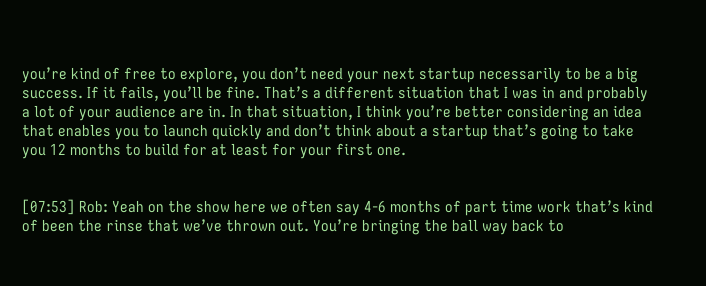you’re kind of free to explore, you don’t need your next startup necessarily to be a big success. If it fails, you’ll be fine. That’s a different situation that I was in and probably a lot of your audience are in. In that situation, I think you’re better considering an idea that enables you to launch quickly and don’t think about a startup that’s going to take you 12 months to build for at least for your first one.


[07:53] Rob: Yeah on the show here we often say 4-6 months of part time work that’s kind of been the rinse that we’ve thrown out. You’re bringing the ball way back to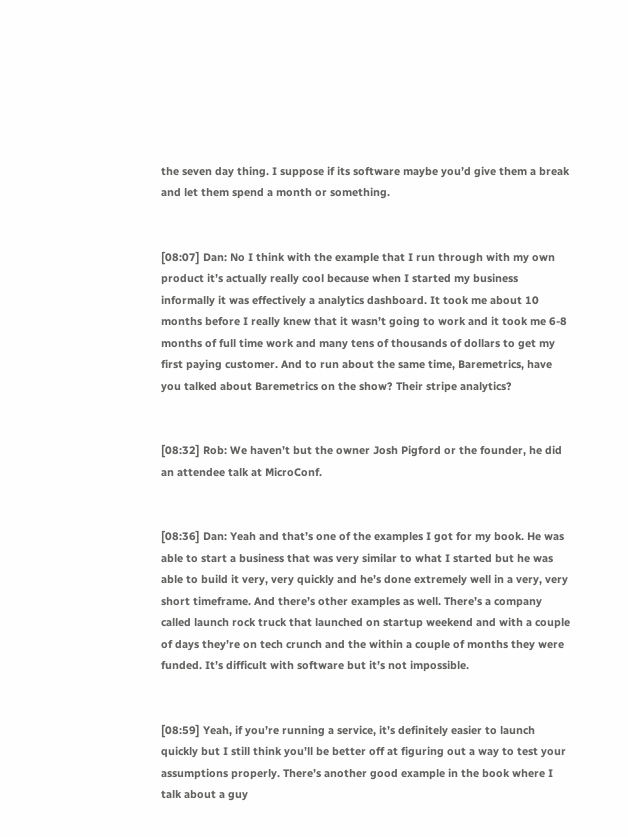the seven day thing. I suppose if its software maybe you’d give them a break and let them spend a month or something.


[08:07] Dan: No I think with the example that I run through with my own product it’s actually really cool because when I started my business informally it was effectively a analytics dashboard. It took me about 10 months before I really knew that it wasn’t going to work and it took me 6-8 months of full time work and many tens of thousands of dollars to get my first paying customer. And to run about the same time, Baremetrics, have you talked about Baremetrics on the show? Their stripe analytics?


[08:32] Rob: We haven’t but the owner Josh Pigford or the founder, he did an attendee talk at MicroConf.


[08:36] Dan: Yeah and that’s one of the examples I got for my book. He was able to start a business that was very similar to what I started but he was able to build it very, very quickly and he’s done extremely well in a very, very short timeframe. And there’s other examples as well. There’s a company called launch rock truck that launched on startup weekend and with a couple of days they’re on tech crunch and the within a couple of months they were funded. It’s difficult with software but it’s not impossible.


[08:59] Yeah, if you’re running a service, it’s definitely easier to launch quickly but I still think you’ll be better off at figuring out a way to test your assumptions properly. There’s another good example in the book where I talk about a guy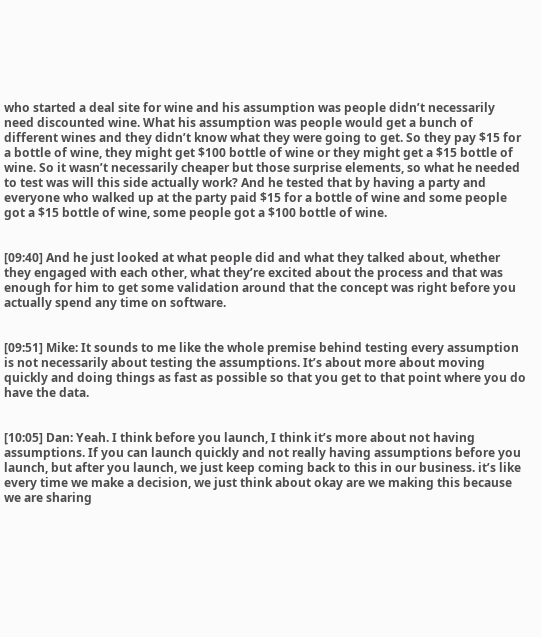who started a deal site for wine and his assumption was people didn’t necessarily need discounted wine. What his assumption was people would get a bunch of different wines and they didn’t know what they were going to get. So they pay $15 for a bottle of wine, they might get $100 bottle of wine or they might get a $15 bottle of wine. So it wasn’t necessarily cheaper but those surprise elements, so what he needed to test was will this side actually work? And he tested that by having a party and everyone who walked up at the party paid $15 for a bottle of wine and some people got a $15 bottle of wine, some people got a $100 bottle of wine.


[09:40] And he just looked at what people did and what they talked about, whether they engaged with each other, what they’re excited about the process and that was enough for him to get some validation around that the concept was right before you actually spend any time on software.


[09:51] Mike: It sounds to me like the whole premise behind testing every assumption is not necessarily about testing the assumptions. It’s about more about moving quickly and doing things as fast as possible so that you get to that point where you do have the data.


[10:05] Dan: Yeah. I think before you launch, I think it’s more about not having assumptions. If you can launch quickly and not really having assumptions before you launch, but after you launch, we just keep coming back to this in our business. it’s like every time we make a decision, we just think about okay are we making this because we are sharing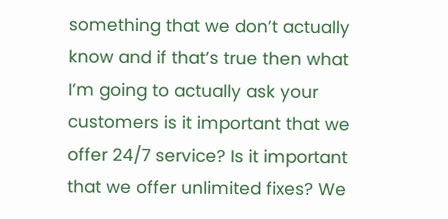something that we don’t actually know and if that’s true then what I’m going to actually ask your customers is it important that we offer 24/7 service? Is it important that we offer unlimited fixes? We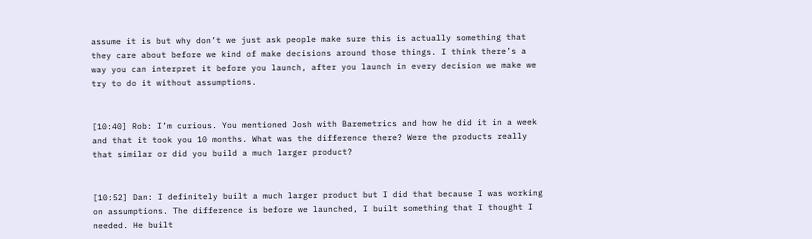assume it is but why don’t we just ask people make sure this is actually something that they care about before we kind of make decisions around those things. I think there’s a way you can interpret it before you launch, after you launch in every decision we make we try to do it without assumptions.


[10:40] Rob: I’m curious. You mentioned Josh with Baremetrics and how he did it in a week and that it took you 10 months. What was the difference there? Were the products really that similar or did you build a much larger product?


[10:52] Dan: I definitely built a much larger product but I did that because I was working on assumptions. The difference is before we launched, I built something that I thought I needed. He built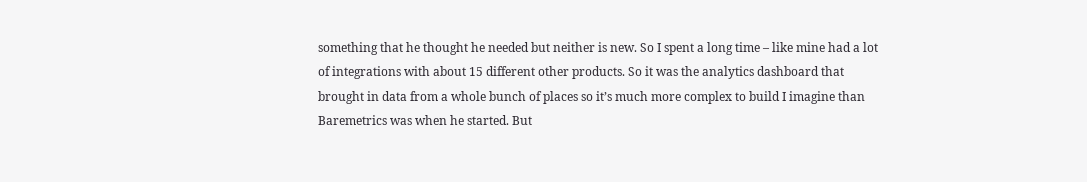something that he thought he needed but neither is new. So I spent a long time – like mine had a lot of integrations with about 15 different other products. So it was the analytics dashboard that brought in data from a whole bunch of places so it’s much more complex to build I imagine than Baremetrics was when he started. But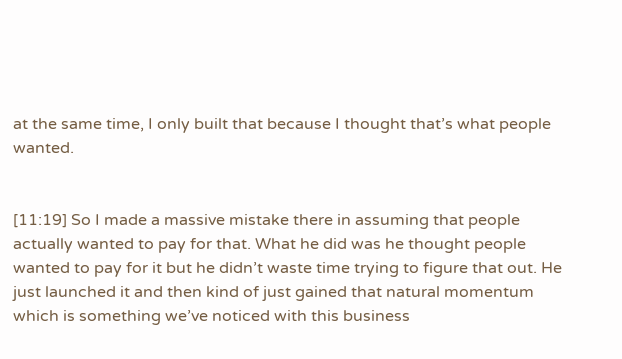at the same time, I only built that because I thought that’s what people wanted.


[11:19] So I made a massive mistake there in assuming that people actually wanted to pay for that. What he did was he thought people wanted to pay for it but he didn’t waste time trying to figure that out. He just launched it and then kind of just gained that natural momentum which is something we’ve noticed with this business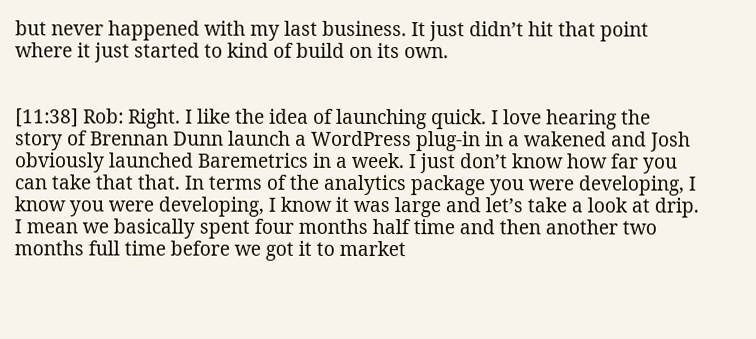but never happened with my last business. It just didn’t hit that point where it just started to kind of build on its own.


[11:38] Rob: Right. I like the idea of launching quick. I love hearing the story of Brennan Dunn launch a WordPress plug-in in a wakened and Josh obviously launched Baremetrics in a week. I just don’t know how far you can take that that. In terms of the analytics package you were developing, I know you were developing, I know it was large and let’s take a look at drip. I mean we basically spent four months half time and then another two months full time before we got it to market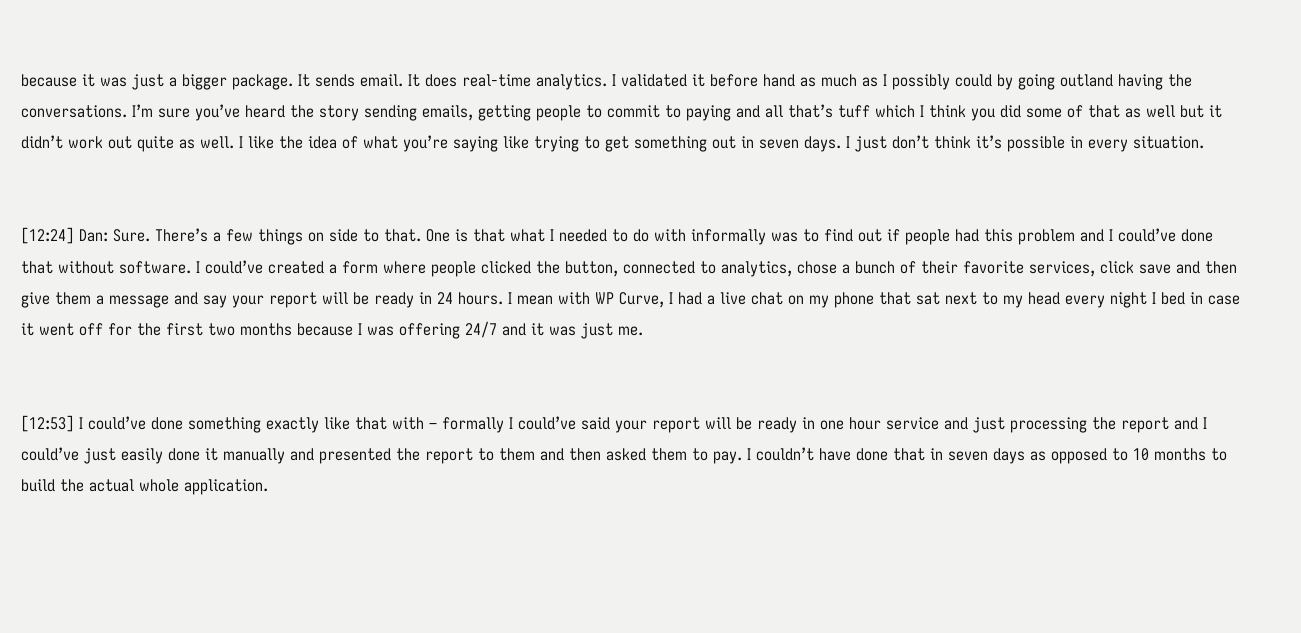because it was just a bigger package. It sends email. It does real-time analytics. I validated it before hand as much as I possibly could by going outland having the conversations. I’m sure you’ve heard the story sending emails, getting people to commit to paying and all that’s tuff which I think you did some of that as well but it didn’t work out quite as well. I like the idea of what you’re saying like trying to get something out in seven days. I just don’t think it’s possible in every situation.


[12:24] Dan: Sure. There’s a few things on side to that. One is that what I needed to do with informally was to find out if people had this problem and I could’ve done that without software. I could’ve created a form where people clicked the button, connected to analytics, chose a bunch of their favorite services, click save and then give them a message and say your report will be ready in 24 hours. I mean with WP Curve, I had a live chat on my phone that sat next to my head every night I bed in case it went off for the first two months because I was offering 24/7 and it was just me.


[12:53] I could’ve done something exactly like that with – formally I could’ve said your report will be ready in one hour service and just processing the report and I could’ve just easily done it manually and presented the report to them and then asked them to pay. I couldn’t have done that in seven days as opposed to 10 months to build the actual whole application.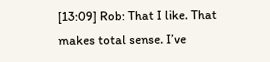[13:09] Rob: That I like. That makes total sense. I’ve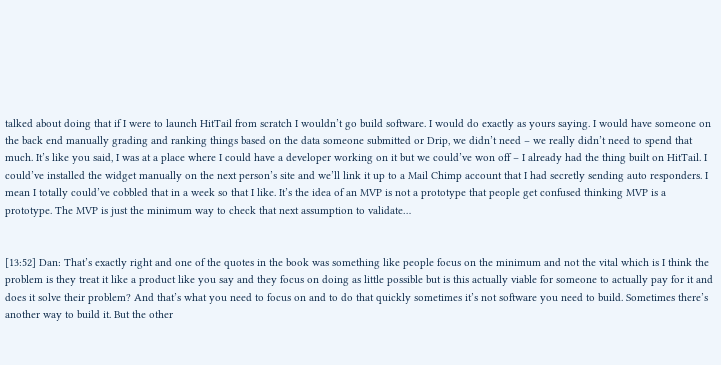talked about doing that if I were to launch HitTail from scratch I wouldn’t go build software. I would do exactly as yours saying. I would have someone on the back end manually grading and ranking things based on the data someone submitted or Drip, we didn’t need – we really didn’t need to spend that much. It’s like you said, I was at a place where I could have a developer working on it but we could’ve won off – I already had the thing built on HitTail. I could’ve installed the widget manually on the next person’s site and we’ll link it up to a Mail Chimp account that I had secretly sending auto responders. I mean I totally could’ve cobbled that in a week so that I like. It’s the idea of an MVP is not a prototype that people get confused thinking MVP is a prototype. The MVP is just the minimum way to check that next assumption to validate…


[13:52] Dan: That’s exactly right and one of the quotes in the book was something like people focus on the minimum and not the vital which is I think the problem is they treat it like a product like you say and they focus on doing as little possible but is this actually viable for someone to actually pay for it and does it solve their problem? And that’s what you need to focus on and to do that quickly sometimes it’s not software you need to build. Sometimes there’s another way to build it. But the other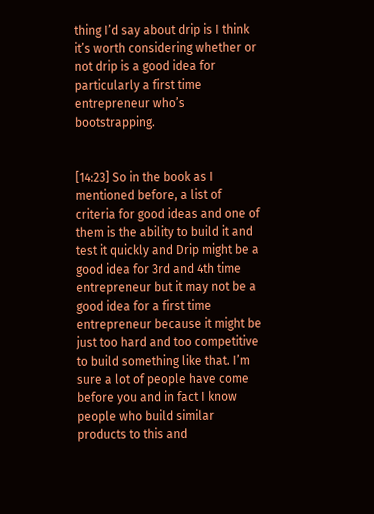thing I’d say about drip is I think it’s worth considering whether or not drip is a good idea for particularly a first time entrepreneur who’s bootstrapping.


[14:23] So in the book as I mentioned before, a list of criteria for good ideas and one of them is the ability to build it and test it quickly and Drip might be a good idea for 3rd and 4th time entrepreneur but it may not be a good idea for a first time entrepreneur because it might be just too hard and too competitive to build something like that. I’m sure a lot of people have come before you and in fact I know people who build similar products to this and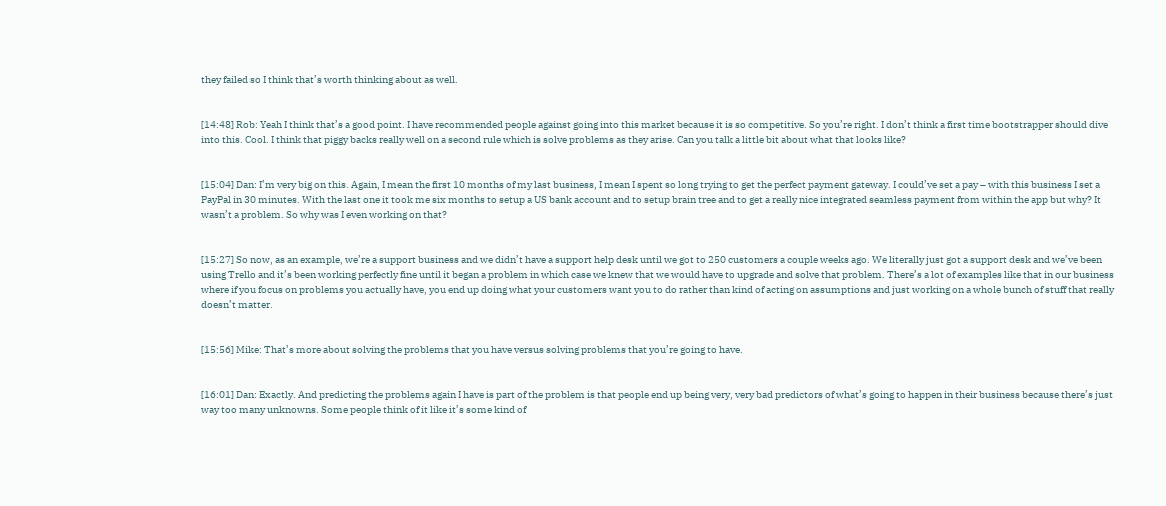they failed so I think that’s worth thinking about as well.


[14:48] Rob: Yeah I think that’s a good point. I have recommended people against going into this market because it is so competitive. So you’re right. I don’t think a first time bootstrapper should dive into this. Cool. I think that piggy backs really well on a second rule which is solve problems as they arise. Can you talk a little bit about what that looks like?


[15:04] Dan: I’m very big on this. Again, I mean the first 10 months of my last business, I mean I spent so long trying to get the perfect payment gateway. I could’ve set a pay – with this business I set a PayPal in 30 minutes. With the last one it took me six months to setup a US bank account and to setup brain tree and to get a really nice integrated seamless payment from within the app but why? It wasn’t a problem. So why was I even working on that?


[15:27] So now, as an example, we’re a support business and we didn’t have a support help desk until we got to 250 customers a couple weeks ago. We literally just got a support desk and we’ve been using Trello and it’s been working perfectly fine until it began a problem in which case we knew that we would have to upgrade and solve that problem. There’s a lot of examples like that in our business where if you focus on problems you actually have, you end up doing what your customers want you to do rather than kind of acting on assumptions and just working on a whole bunch of stuff that really doesn’t matter.


[15:56] Mike: That’s more about solving the problems that you have versus solving problems that you’re going to have.


[16:01] Dan: Exactly. And predicting the problems again I have is part of the problem is that people end up being very, very bad predictors of what’s going to happen in their business because there’s just way too many unknowns. Some people think of it like it’s some kind of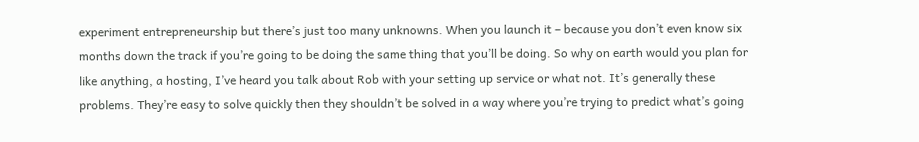experiment entrepreneurship but there’s just too many unknowns. When you launch it – because you don’t even know six months down the track if you’re going to be doing the same thing that you’ll be doing. So why on earth would you plan for like anything, a hosting, I’ve heard you talk about Rob with your setting up service or what not. It’s generally these problems. They’re easy to solve quickly then they shouldn’t be solved in a way where you’re trying to predict what’s going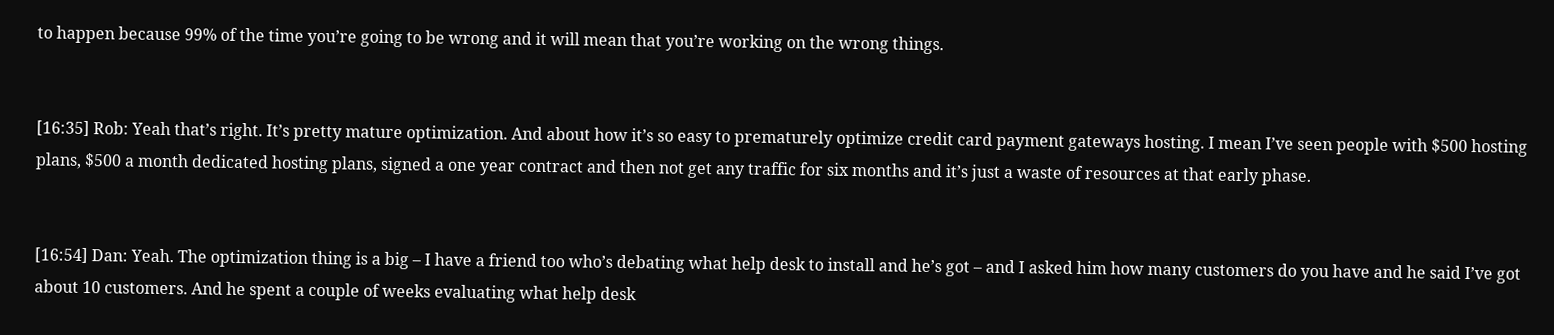to happen because 99% of the time you’re going to be wrong and it will mean that you’re working on the wrong things.


[16:35] Rob: Yeah that’s right. It’s pretty mature optimization. And about how it’s so easy to prematurely optimize credit card payment gateways hosting. I mean I’ve seen people with $500 hosting plans, $500 a month dedicated hosting plans, signed a one year contract and then not get any traffic for six months and it’s just a waste of resources at that early phase.


[16:54] Dan: Yeah. The optimization thing is a big – I have a friend too who’s debating what help desk to install and he’s got – and I asked him how many customers do you have and he said I’ve got about 10 customers. And he spent a couple of weeks evaluating what help desk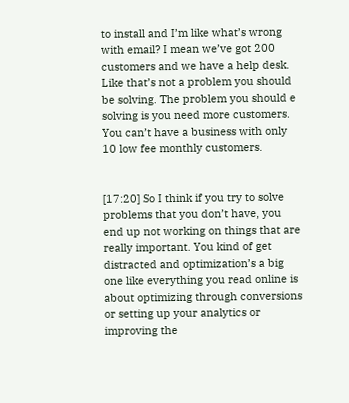to install and I’m like what’s wrong with email? I mean we’ve got 200 customers and we have a help desk. Like that’s not a problem you should be solving. The problem you should e solving is you need more customers. You can’t have a business with only 10 low fee monthly customers.


[17:20] So I think if you try to solve problems that you don’t have, you end up not working on things that are really important. You kind of get distracted and optimization’s a big one like everything you read online is about optimizing through conversions or setting up your analytics or improving the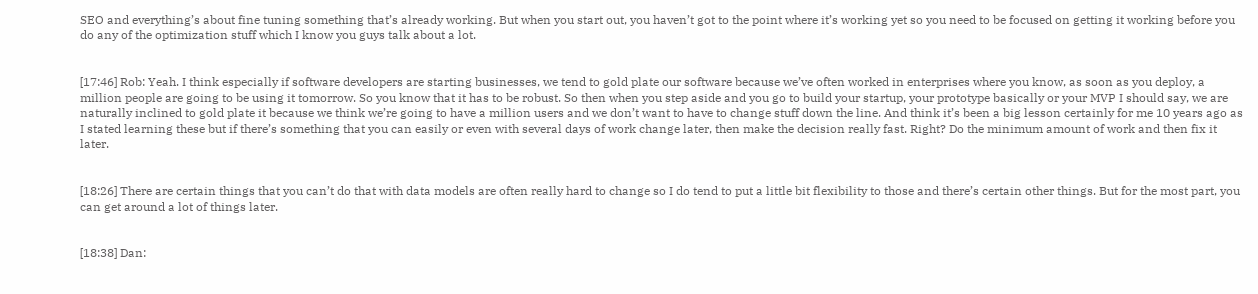SEO and everything’s about fine tuning something that’s already working. But when you start out, you haven’t got to the point where it’s working yet so you need to be focused on getting it working before you do any of the optimization stuff which I know you guys talk about a lot.


[17:46] Rob: Yeah. I think especially if software developers are starting businesses, we tend to gold plate our software because we’ve often worked in enterprises where you know, as soon as you deploy, a million people are going to be using it tomorrow. So you know that it has to be robust. So then when you step aside and you go to build your startup, your prototype basically or your MVP I should say, we are naturally inclined to gold plate it because we think we’re going to have a million users and we don’t want to have to change stuff down the line. And think it’s been a big lesson certainly for me 10 years ago as I stated learning these but if there’s something that you can easily or even with several days of work change later, then make the decision really fast. Right? Do the minimum amount of work and then fix it later.


[18:26] There are certain things that you can’t do that with data models are often really hard to change so I do tend to put a little bit flexibility to those and there’s certain other things. But for the most part, you can get around a lot of things later.


[18:38] Dan: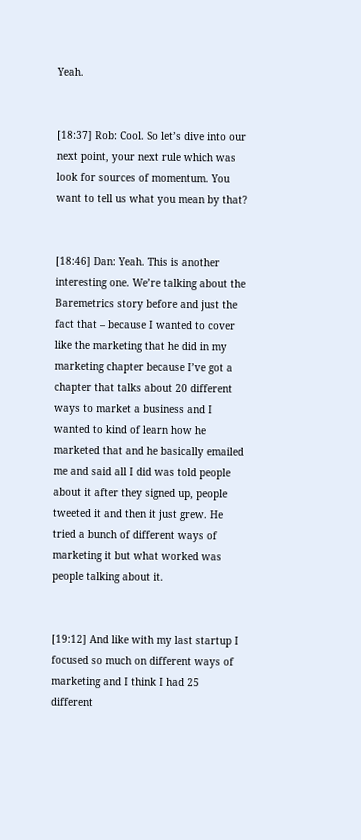Yeah.


[18:37] Rob: Cool. So let’s dive into our next point, your next rule which was look for sources of momentum. You want to tell us what you mean by that?


[18:46] Dan: Yeah. This is another interesting one. We’re talking about the Baremetrics story before and just the fact that – because I wanted to cover like the marketing that he did in my marketing chapter because I’ve got a chapter that talks about 20 different ways to market a business and I wanted to kind of learn how he marketed that and he basically emailed me and said all I did was told people about it after they signed up, people tweeted it and then it just grew. He tried a bunch of different ways of marketing it but what worked was people talking about it.


[19:12] And like with my last startup I focused so much on different ways of marketing and I think I had 25 different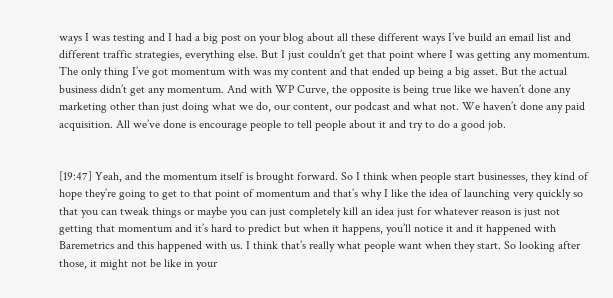ways I was testing and I had a big post on your blog about all these different ways I’ve build an email list and different traffic strategies, everything else. But I just couldn’t get that point where I was getting any momentum. The only thing I’ve got momentum with was my content and that ended up being a big asset. But the actual business didn’t get any momentum. And with WP Curve, the opposite is being true like we haven’t done any marketing other than just doing what we do, our content, our podcast and what not. We haven’t done any paid acquisition. All we’ve done is encourage people to tell people about it and try to do a good job.


[19:47] Yeah, and the momentum itself is brought forward. So I think when people start businesses, they kind of hope they’re going to get to that point of momentum and that’s why I like the idea of launching very quickly so that you can tweak things or maybe you can just completely kill an idea just for whatever reason is just not getting that momentum and it’s hard to predict but when it happens, you’ll notice it and it happened with Baremetrics and this happened with us. I think that’s really what people want when they start. So looking after those, it might not be like in your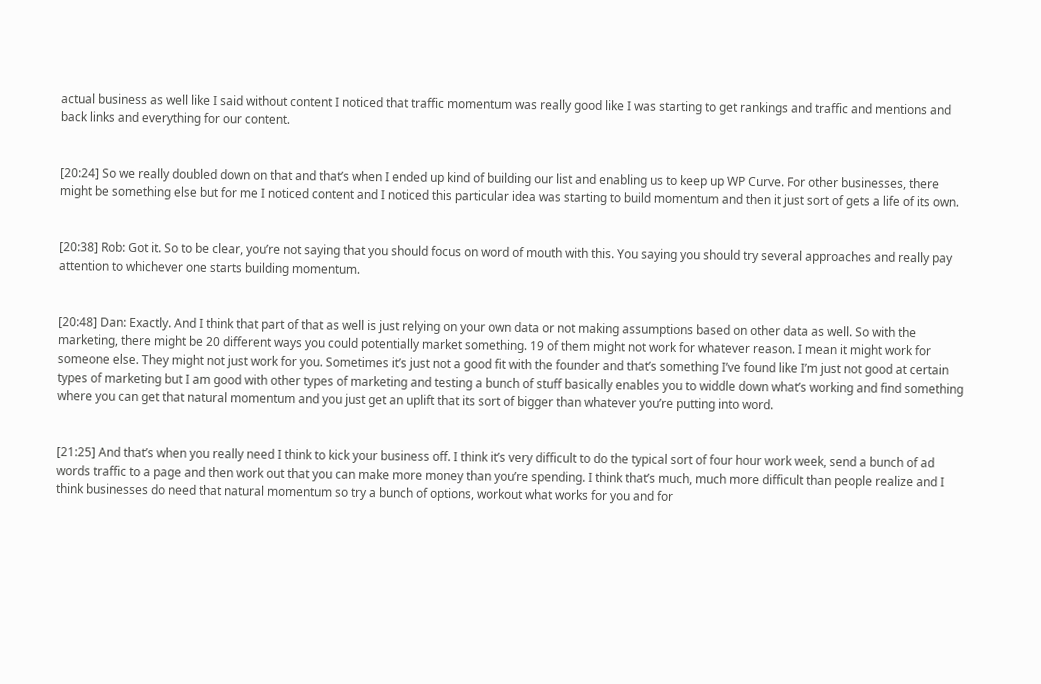actual business as well like I said without content I noticed that traffic momentum was really good like I was starting to get rankings and traffic and mentions and back links and everything for our content.


[20:24] So we really doubled down on that and that’s when I ended up kind of building our list and enabling us to keep up WP Curve. For other businesses, there might be something else but for me I noticed content and I noticed this particular idea was starting to build momentum and then it just sort of gets a life of its own.


[20:38] Rob: Got it. So to be clear, you’re not saying that you should focus on word of mouth with this. You saying you should try several approaches and really pay attention to whichever one starts building momentum.


[20:48] Dan: Exactly. And I think that part of that as well is just relying on your own data or not making assumptions based on other data as well. So with the marketing, there might be 20 different ways you could potentially market something. 19 of them might not work for whatever reason. I mean it might work for someone else. They might not just work for you. Sometimes it’s just not a good fit with the founder and that’s something I’ve found like I’m just not good at certain types of marketing but I am good with other types of marketing and testing a bunch of stuff basically enables you to widdle down what’s working and find something where you can get that natural momentum and you just get an uplift that its sort of bigger than whatever you’re putting into word.


[21:25] And that’s when you really need I think to kick your business off. I think it’s very difficult to do the typical sort of four hour work week, send a bunch of ad words traffic to a page and then work out that you can make more money than you’re spending. I think that’s much, much more difficult than people realize and I think businesses do need that natural momentum so try a bunch of options, workout what works for you and for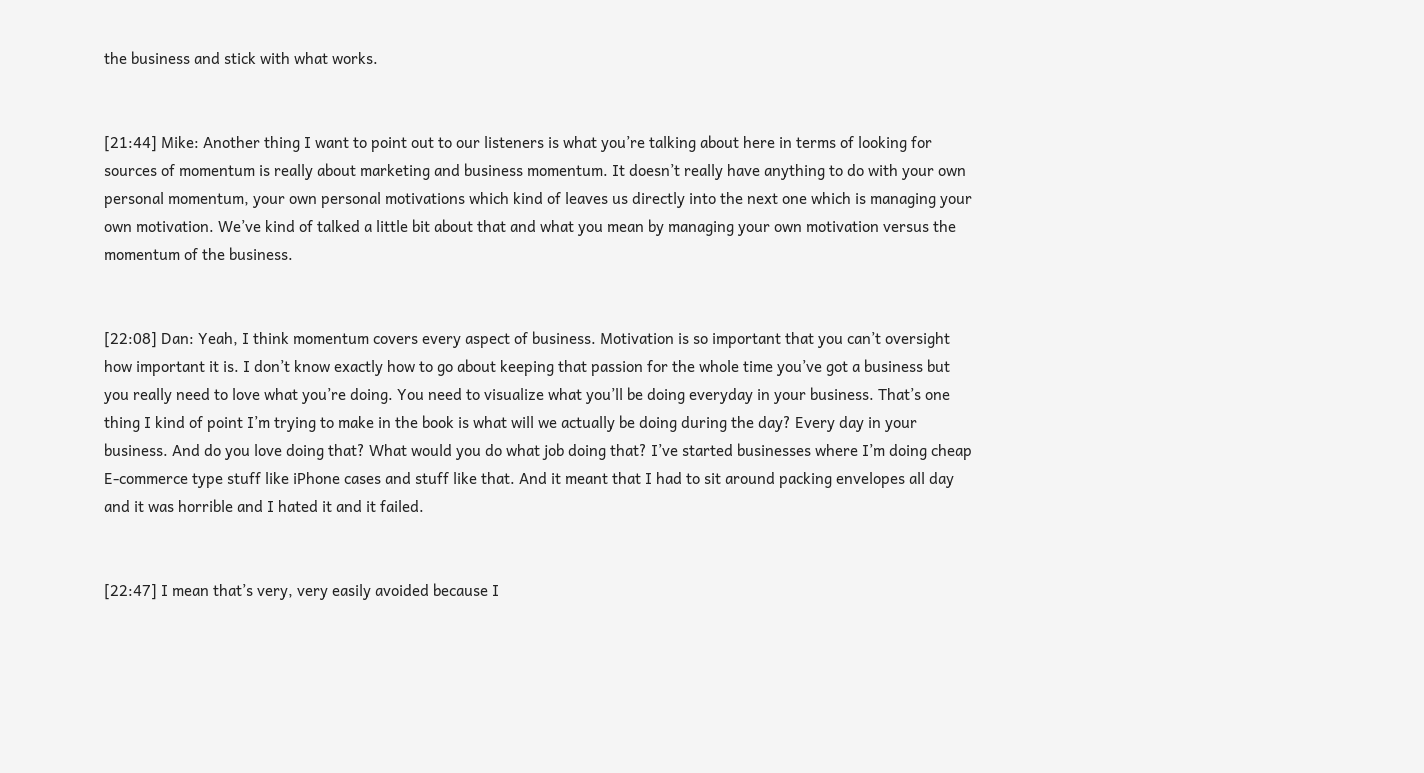the business and stick with what works.


[21:44] Mike: Another thing I want to point out to our listeners is what you’re talking about here in terms of looking for sources of momentum is really about marketing and business momentum. It doesn’t really have anything to do with your own personal momentum, your own personal motivations which kind of leaves us directly into the next one which is managing your own motivation. We’ve kind of talked a little bit about that and what you mean by managing your own motivation versus the momentum of the business.


[22:08] Dan: Yeah, I think momentum covers every aspect of business. Motivation is so important that you can’t oversight how important it is. I don’t know exactly how to go about keeping that passion for the whole time you’ve got a business but you really need to love what you’re doing. You need to visualize what you’ll be doing everyday in your business. That’s one thing I kind of point I’m trying to make in the book is what will we actually be doing during the day? Every day in your business. And do you love doing that? What would you do what job doing that? I’ve started businesses where I’m doing cheap E-commerce type stuff like iPhone cases and stuff like that. And it meant that I had to sit around packing envelopes all day and it was horrible and I hated it and it failed.


[22:47] I mean that’s very, very easily avoided because I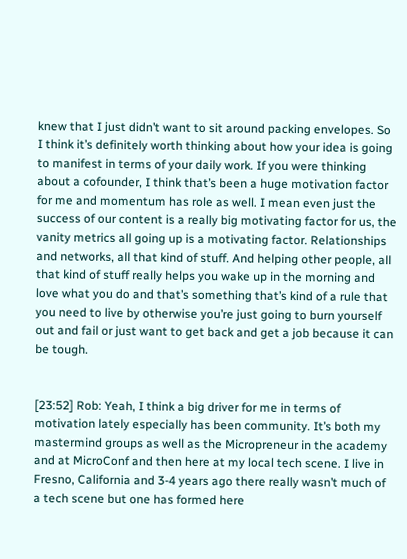knew that I just didn’t want to sit around packing envelopes. So I think it’s definitely worth thinking about how your idea is going to manifest in terms of your daily work. If you were thinking about a cofounder, I think that’s been a huge motivation factor for me and momentum has role as well. I mean even just the success of our content is a really big motivating factor for us, the vanity metrics all going up is a motivating factor. Relationships and networks, all that kind of stuff. And helping other people, all that kind of stuff really helps you wake up in the morning and love what you do and that’s something that’s kind of a rule that you need to live by otherwise you’re just going to burn yourself out and fail or just want to get back and get a job because it can be tough.


[23:52] Rob: Yeah, I think a big driver for me in terms of motivation lately especially has been community. It’s both my mastermind groups as well as the Micropreneur in the academy and at MicroConf and then here at my local tech scene. I live in Fresno, California and 3-4 years ago there really wasn’t much of a tech scene but one has formed here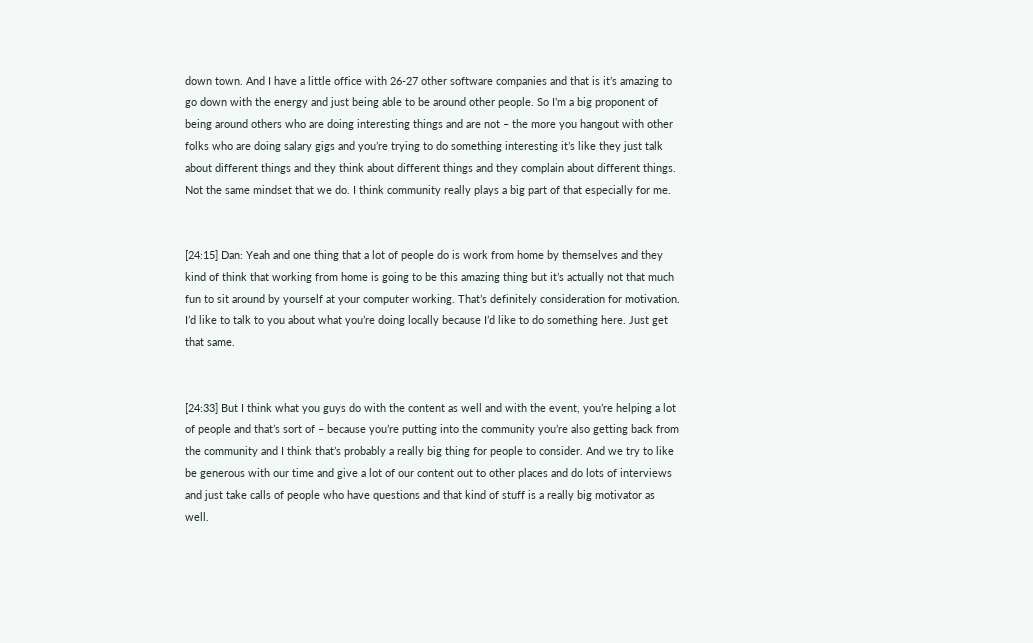down town. And I have a little office with 26-27 other software companies and that is it’s amazing to go down with the energy and just being able to be around other people. So I’m a big proponent of being around others who are doing interesting things and are not – the more you hangout with other folks who are doing salary gigs and you’re trying to do something interesting it’s like they just talk about different things and they think about different things and they complain about different things. Not the same mindset that we do. I think community really plays a big part of that especially for me.


[24:15] Dan: Yeah and one thing that a lot of people do is work from home by themselves and they kind of think that working from home is going to be this amazing thing but it’s actually not that much fun to sit around by yourself at your computer working. That’s definitely consideration for motivation. I’d like to talk to you about what you’re doing locally because I’d like to do something here. Just get that same.


[24:33] But I think what you guys do with the content as well and with the event, you’re helping a lot of people and that’s sort of – because you’re putting into the community you’re also getting back from the community and I think that’s probably a really big thing for people to consider. And we try to like be generous with our time and give a lot of our content out to other places and do lots of interviews and just take calls of people who have questions and that kind of stuff is a really big motivator as well.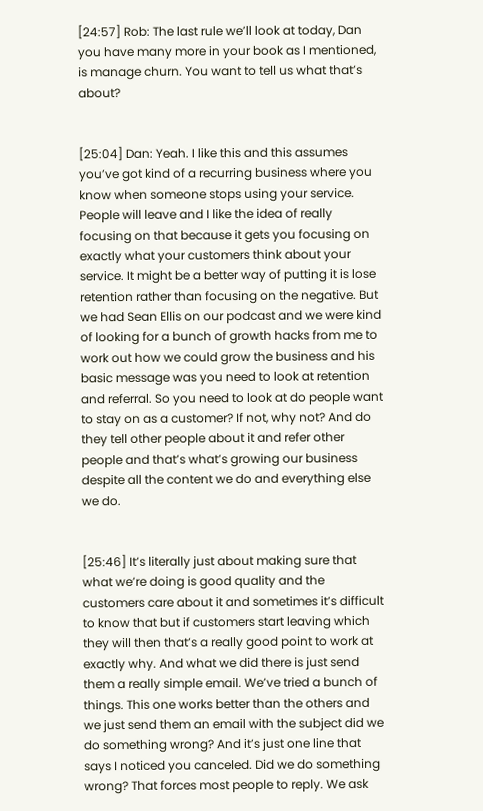[24:57] Rob: The last rule we’ll look at today, Dan you have many more in your book as I mentioned, is manage churn. You want to tell us what that’s about?


[25:04] Dan: Yeah. I like this and this assumes you’ve got kind of a recurring business where you know when someone stops using your service. People will leave and I like the idea of really focusing on that because it gets you focusing on exactly what your customers think about your service. It might be a better way of putting it is lose retention rather than focusing on the negative. But we had Sean Ellis on our podcast and we were kind of looking for a bunch of growth hacks from me to work out how we could grow the business and his basic message was you need to look at retention and referral. So you need to look at do people want to stay on as a customer? If not, why not? And do they tell other people about it and refer other people and that’s what’s growing our business despite all the content we do and everything else we do.


[25:46] It’s literally just about making sure that what we’re doing is good quality and the customers care about it and sometimes it’s difficult to know that but if customers start leaving which they will then that’s a really good point to work at exactly why. And what we did there is just send them a really simple email. We’ve tried a bunch of things. This one works better than the others and we just send them an email with the subject did we do something wrong? And it’s just one line that says I noticed you canceled. Did we do something wrong? That forces most people to reply. We ask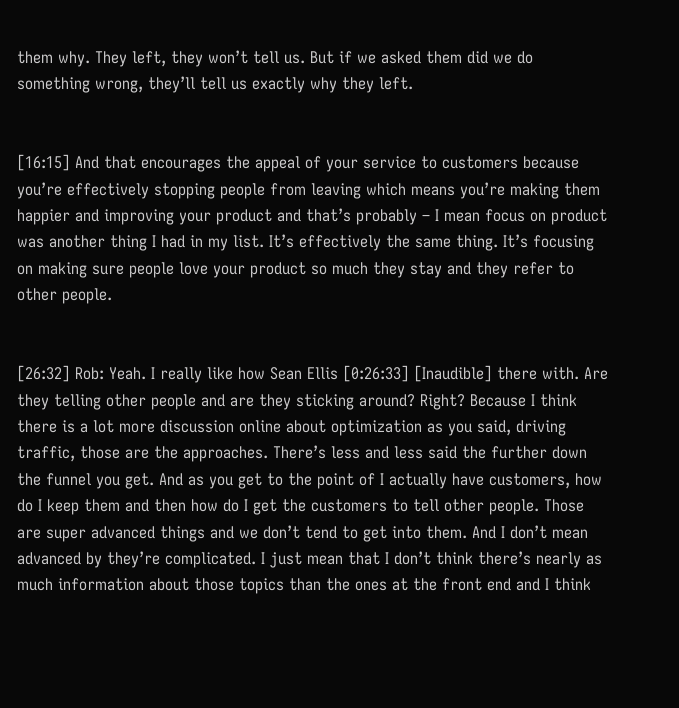them why. They left, they won’t tell us. But if we asked them did we do something wrong, they’ll tell us exactly why they left.


[16:15] And that encourages the appeal of your service to customers because you’re effectively stopping people from leaving which means you’re making them happier and improving your product and that’s probably – I mean focus on product was another thing I had in my list. It’s effectively the same thing. It’s focusing on making sure people love your product so much they stay and they refer to other people.


[26:32] Rob: Yeah. I really like how Sean Ellis [0:26:33] [Inaudible] there with. Are they telling other people and are they sticking around? Right? Because I think there is a lot more discussion online about optimization as you said, driving traffic, those are the approaches. There’s less and less said the further down the funnel you get. And as you get to the point of I actually have customers, how do I keep them and then how do I get the customers to tell other people. Those are super advanced things and we don’t tend to get into them. And I don’t mean advanced by they’re complicated. I just mean that I don’t think there’s nearly as much information about those topics than the ones at the front end and I think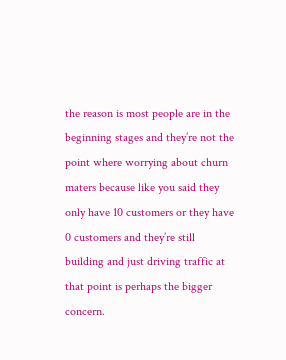the reason is most people are in the beginning stages and they’re not the point where worrying about churn maters because like you said they only have 10 customers or they have 0 customers and they’re still building and just driving traffic at that point is perhaps the bigger concern.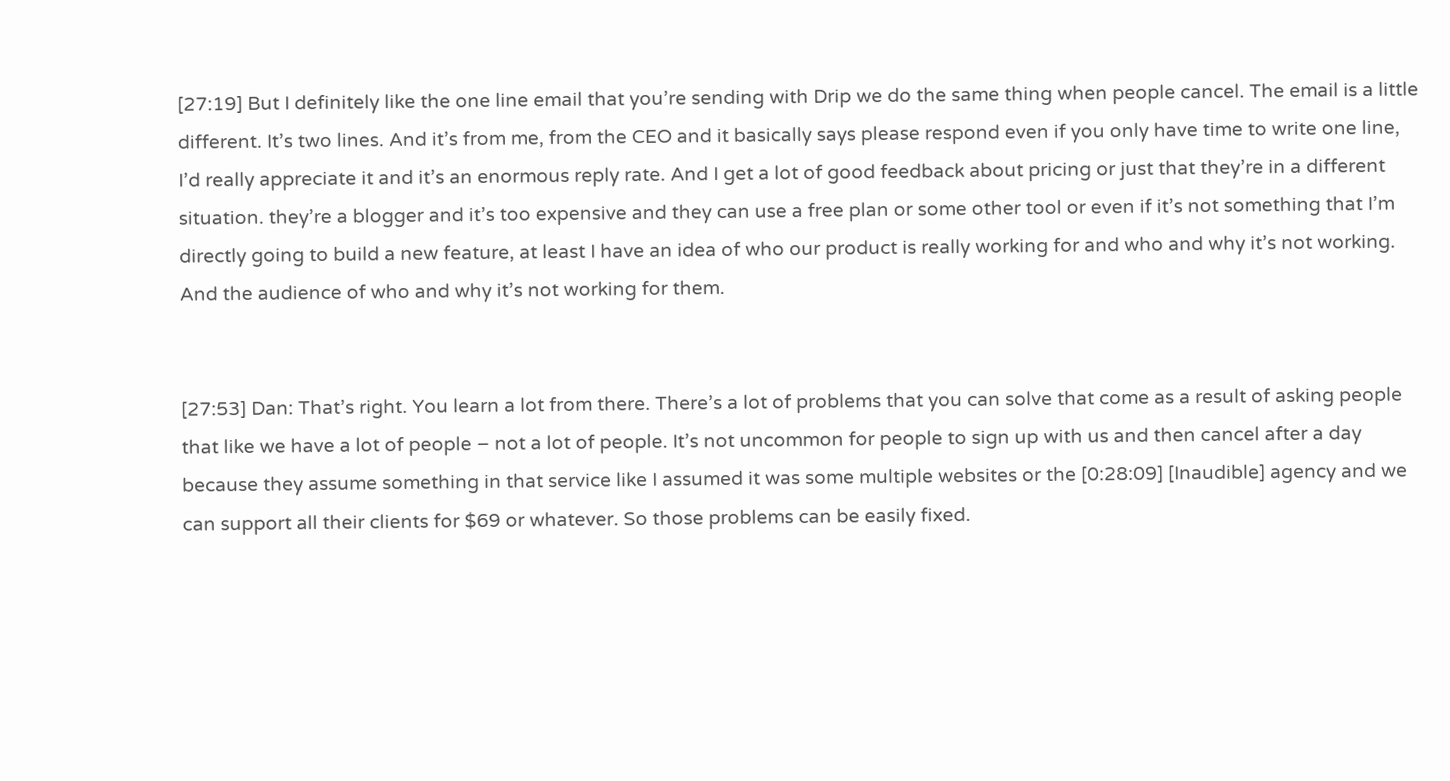[27:19] But I definitely like the one line email that you’re sending with Drip we do the same thing when people cancel. The email is a little different. It’s two lines. And it’s from me, from the CEO and it basically says please respond even if you only have time to write one line, I’d really appreciate it and it’s an enormous reply rate. And I get a lot of good feedback about pricing or just that they’re in a different situation. they’re a blogger and it’s too expensive and they can use a free plan or some other tool or even if it’s not something that I’m directly going to build a new feature, at least I have an idea of who our product is really working for and who and why it’s not working. And the audience of who and why it’s not working for them.


[27:53] Dan: That’s right. You learn a lot from there. There’s a lot of problems that you can solve that come as a result of asking people that like we have a lot of people – not a lot of people. It’s not uncommon for people to sign up with us and then cancel after a day because they assume something in that service like I assumed it was some multiple websites or the [0:28:09] [Inaudible] agency and we can support all their clients for $69 or whatever. So those problems can be easily fixed.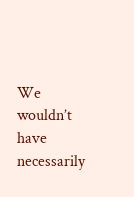We wouldn’t have necessarily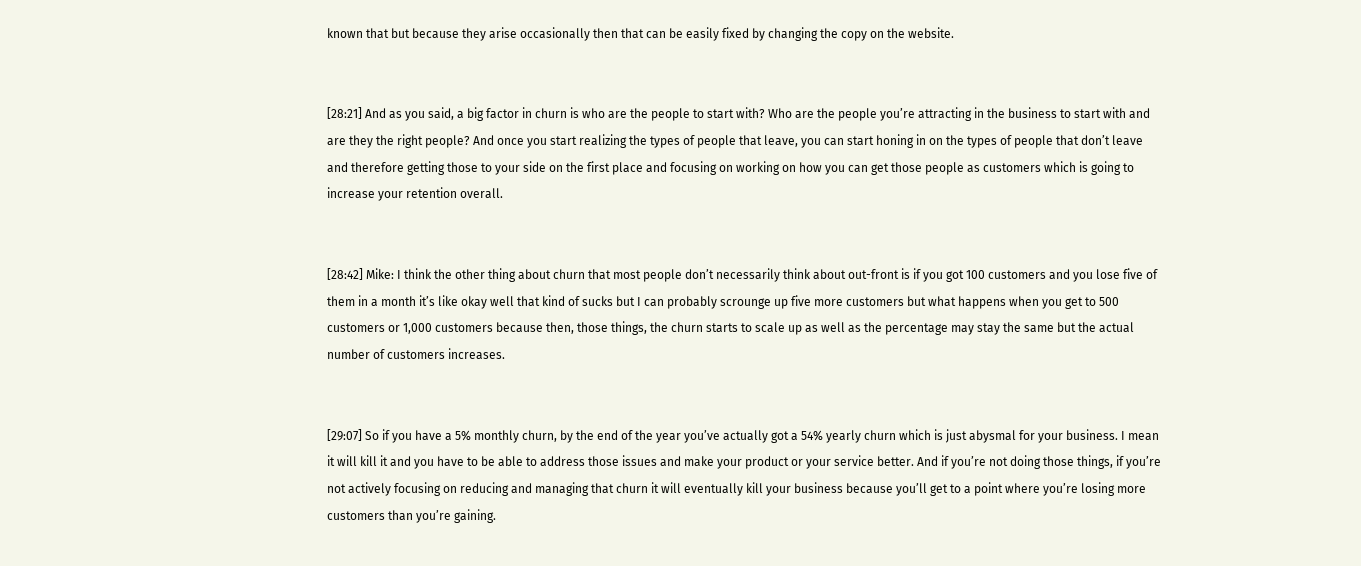known that but because they arise occasionally then that can be easily fixed by changing the copy on the website.


[28:21] And as you said, a big factor in churn is who are the people to start with? Who are the people you’re attracting in the business to start with and are they the right people? And once you start realizing the types of people that leave, you can start honing in on the types of people that don’t leave and therefore getting those to your side on the first place and focusing on working on how you can get those people as customers which is going to increase your retention overall.


[28:42] Mike: I think the other thing about churn that most people don’t necessarily think about out-front is if you got 100 customers and you lose five of them in a month it’s like okay well that kind of sucks but I can probably scrounge up five more customers but what happens when you get to 500 customers or 1,000 customers because then, those things, the churn starts to scale up as well as the percentage may stay the same but the actual number of customers increases.


[29:07] So if you have a 5% monthly churn, by the end of the year you’ve actually got a 54% yearly churn which is just abysmal for your business. I mean it will kill it and you have to be able to address those issues and make your product or your service better. And if you’re not doing those things, if you’re not actively focusing on reducing and managing that churn it will eventually kill your business because you’ll get to a point where you’re losing more customers than you’re gaining.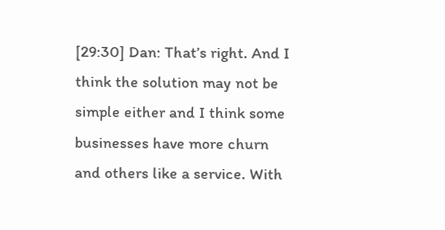[29:30] Dan: That’s right. And I think the solution may not be simple either and I think some businesses have more churn and others like a service. With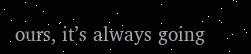ours, it’s always going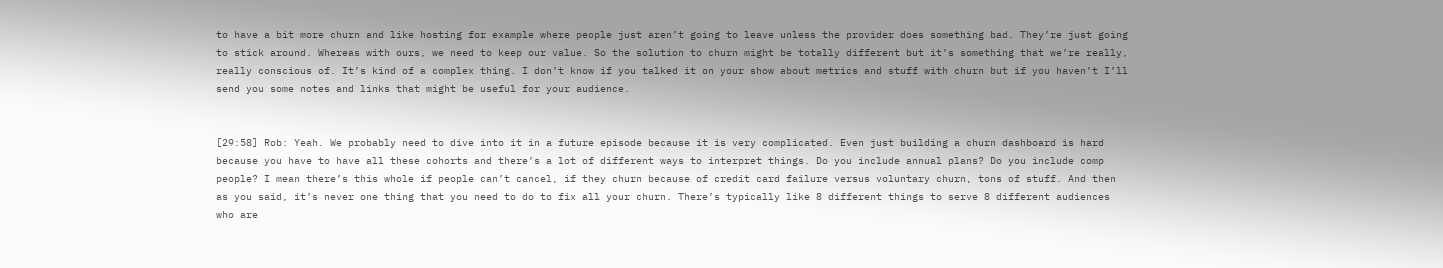to have a bit more churn and like hosting for example where people just aren’t going to leave unless the provider does something bad. They’re just going to stick around. Whereas with ours, we need to keep our value. So the solution to churn might be totally different but it’s something that we’re really, really conscious of. It’s kind of a complex thing. I don’t know if you talked it on your show about metrics and stuff with churn but if you haven’t I’ll send you some notes and links that might be useful for your audience.


[29:58] Rob: Yeah. We probably need to dive into it in a future episode because it is very complicated. Even just building a churn dashboard is hard because you have to have all these cohorts and there’s a lot of different ways to interpret things. Do you include annual plans? Do you include comp people? I mean there’s this whole if people can’t cancel, if they churn because of credit card failure versus voluntary churn, tons of stuff. And then as you said, it’s never one thing that you need to do to fix all your churn. There’s typically like 8 different things to serve 8 different audiences who are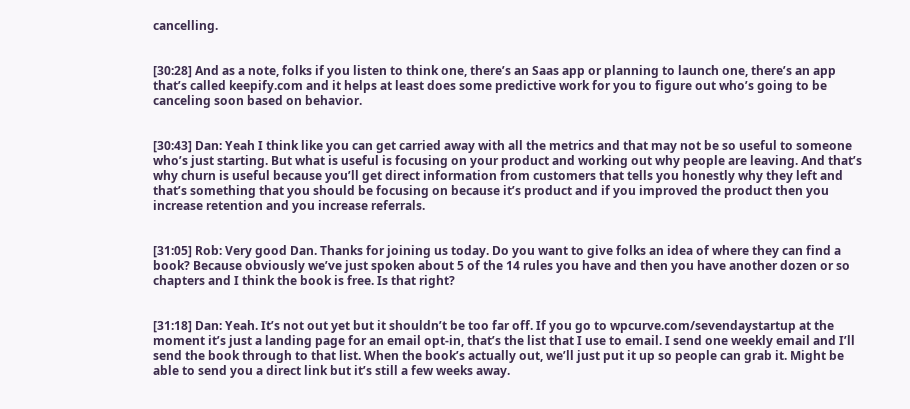cancelling.


[30:28] And as a note, folks if you listen to think one, there’s an Saas app or planning to launch one, there’s an app that’s called keepify.com and it helps at least does some predictive work for you to figure out who’s going to be canceling soon based on behavior.


[30:43] Dan: Yeah I think like you can get carried away with all the metrics and that may not be so useful to someone who’s just starting. But what is useful is focusing on your product and working out why people are leaving. And that’s why churn is useful because you’ll get direct information from customers that tells you honestly why they left and that’s something that you should be focusing on because it’s product and if you improved the product then you increase retention and you increase referrals.


[31:05] Rob: Very good Dan. Thanks for joining us today. Do you want to give folks an idea of where they can find a book? Because obviously we’ve just spoken about 5 of the 14 rules you have and then you have another dozen or so chapters and I think the book is free. Is that right?


[31:18] Dan: Yeah. It’s not out yet but it shouldn’t be too far off. If you go to wpcurve.com/sevendaystartup at the moment it’s just a landing page for an email opt-in, that’s the list that I use to email. I send one weekly email and I’ll send the book through to that list. When the book’s actually out, we’ll just put it up so people can grab it. Might be able to send you a direct link but it’s still a few weeks away.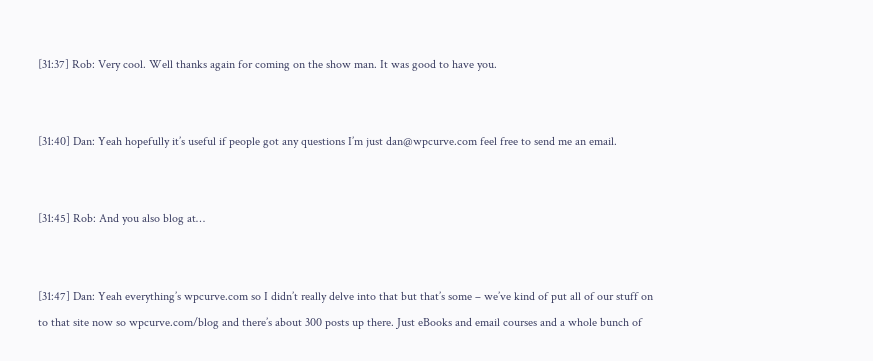[31:37] Rob: Very cool. Well thanks again for coming on the show man. It was good to have you.


[31:40] Dan: Yeah hopefully it’s useful if people got any questions I’m just dan@wpcurve.com feel free to send me an email.


[31:45] Rob: And you also blog at…


[31:47] Dan: Yeah everything’s wpcurve.com so I didn’t really delve into that but that’s some – we’ve kind of put all of our stuff on to that site now so wpcurve.com/blog and there’s about 300 posts up there. Just eBooks and email courses and a whole bunch of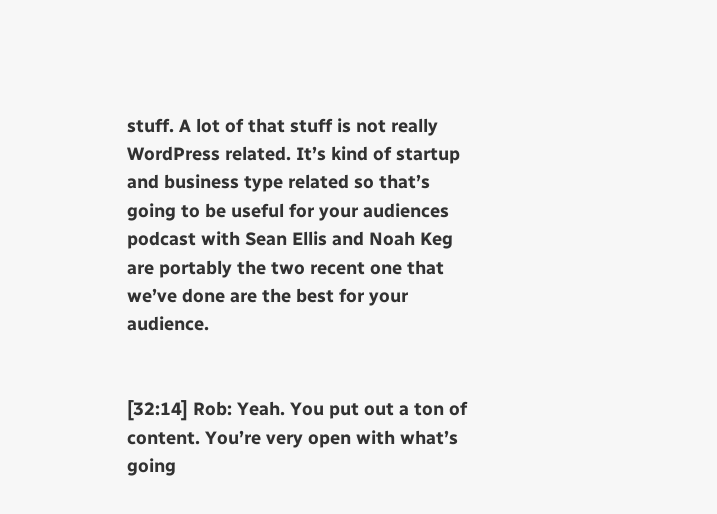stuff. A lot of that stuff is not really WordPress related. It’s kind of startup and business type related so that’s going to be useful for your audiences podcast with Sean Ellis and Noah Keg are portably the two recent one that we’ve done are the best for your audience.


[32:14] Rob: Yeah. You put out a ton of content. You’re very open with what’s going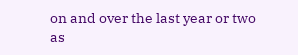on and over the last year or two as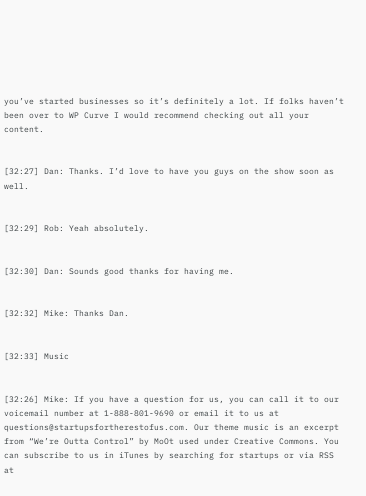you’ve started businesses so it’s definitely a lot. If folks haven’t been over to WP Curve I would recommend checking out all your content.


[32:27] Dan: Thanks. I’d love to have you guys on the show soon as well.


[32:29] Rob: Yeah absolutely.


[32:30] Dan: Sounds good thanks for having me.


[32:32] Mike: Thanks Dan.


[32:33] Music


[32:26] Mike: If you have a question for us, you can call it to our voicemail number at 1-888-801-9690 or email it to us at questions@startupsfortherestofus.com. Our theme music is an excerpt from “We’re Outta Control” by MoOt used under Creative Commons. You can subscribe to us in iTunes by searching for startups or via RSS at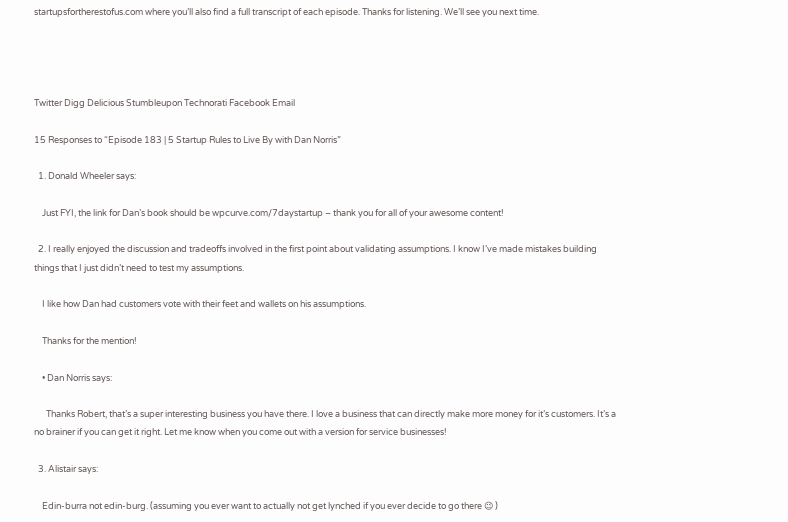startupsfortherestofus.com where you’ll also find a full transcript of each episode. Thanks for listening. We’ll see you next time.




Twitter Digg Delicious Stumbleupon Technorati Facebook Email

15 Responses to “Episode 183 | 5 Startup Rules to Live By with Dan Norris”

  1. Donald Wheeler says:

    Just FYI, the link for Dan’s book should be wpcurve.com/7daystartup – thank you for all of your awesome content!

  2. I really enjoyed the discussion and tradeoffs involved in the first point about validating assumptions. I know I’ve made mistakes building things that I just didn’t need to test my assumptions.

    I like how Dan had customers vote with their feet and wallets on his assumptions.

    Thanks for the mention!

    • Dan Norris says:

      Thanks Robert, that’s a super interesting business you have there. I love a business that can directly make more money for it’s customers. It’s a no brainer if you can get it right. Let me know when you come out with a version for service businesses!

  3. Alistair says:

    Edin-burra not edin-burg. (assuming you ever want to actually not get lynched if you ever decide to go there 😉 )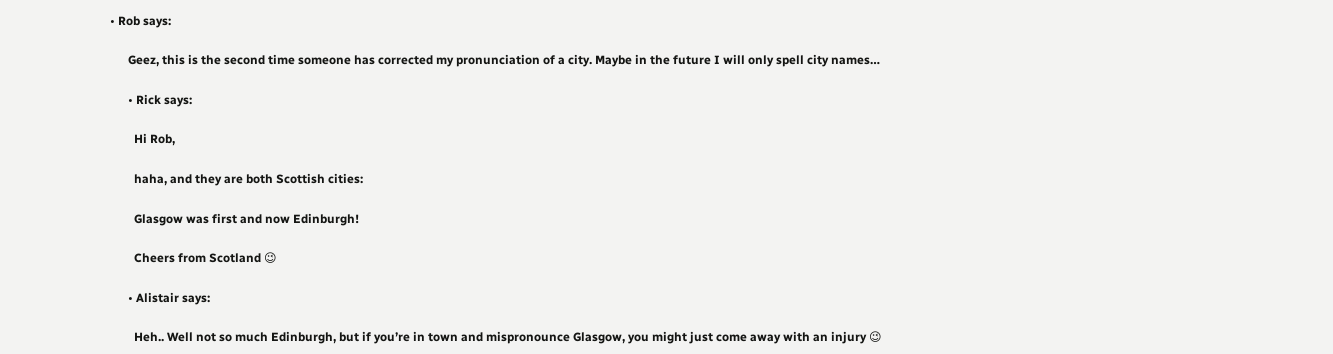• Rob says:

      Geez, this is the second time someone has corrected my pronunciation of a city. Maybe in the future I will only spell city names…

      • Rick says:

        Hi Rob,

        haha, and they are both Scottish cities:

        Glasgow was first and now Edinburgh!

        Cheers from Scotland 😉

      • Alistair says:

        Heh.. Well not so much Edinburgh, but if you’re in town and mispronounce Glasgow, you might just come away with an injury 😉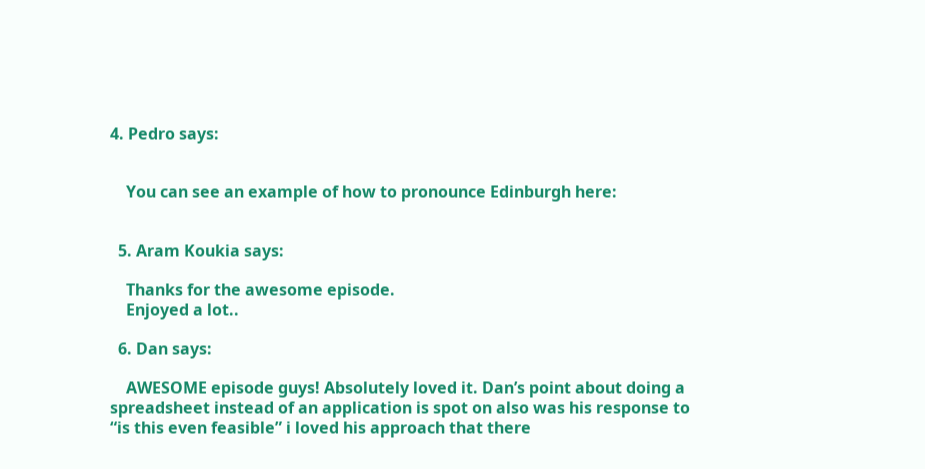4. Pedro says:


    You can see an example of how to pronounce Edinburgh here:


  5. Aram Koukia says:

    Thanks for the awesome episode.
    Enjoyed a lot..

  6. Dan says:

    AWESOME episode guys! Absolutely loved it. Dan’s point about doing a spreadsheet instead of an application is spot on also was his response to “is this even feasible” i loved his approach that there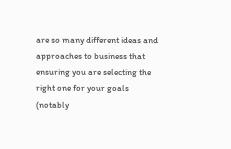are so many different ideas and approaches to business that ensuring you are selecting the right one for your goals (notably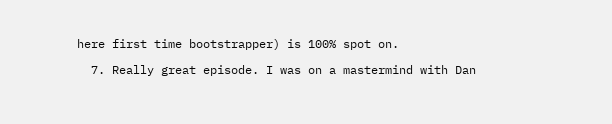here first time bootstrapper) is 100% spot on.

  7. Really great episode. I was on a mastermind with Dan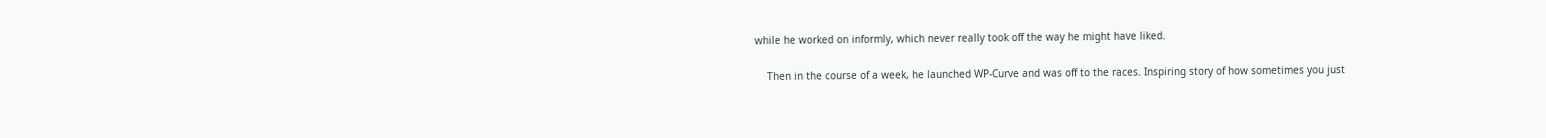while he worked on informly, which never really took off the way he might have liked.

    Then in the course of a week, he launched WP-Curve and was off to the races. Inspiring story of how sometimes you just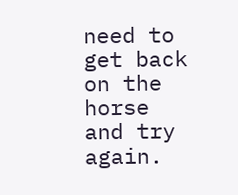need to get back on the horse and try again.